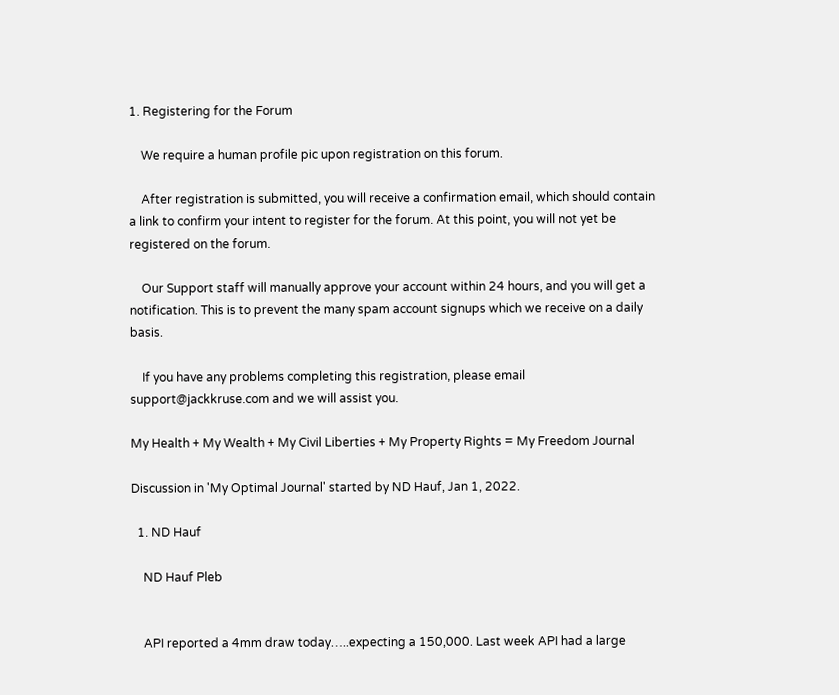1. Registering for the Forum

    We require a human profile pic upon registration on this forum.

    After registration is submitted, you will receive a confirmation email, which should contain a link to confirm your intent to register for the forum. At this point, you will not yet be registered on the forum.

    Our Support staff will manually approve your account within 24 hours, and you will get a notification. This is to prevent the many spam account signups which we receive on a daily basis.

    If you have any problems completing this registration, please email support@jackkruse.com and we will assist you.

My Health + My Wealth + My Civil Liberties + My Property Rights = My Freedom Journal

Discussion in 'My Optimal Journal' started by ND Hauf, Jan 1, 2022.

  1. ND Hauf

    ND Hauf Pleb


    API reported a 4mm draw today…..expecting a 150,000. Last week API had a large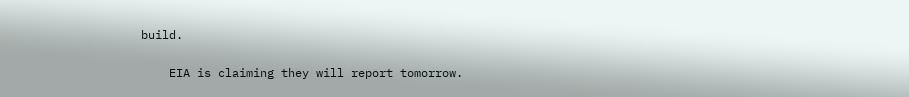build.

    EIA is claiming they will report tomorrow.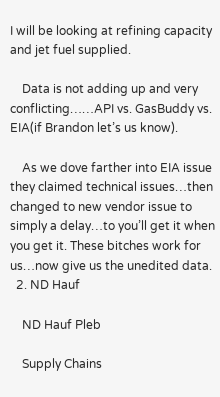I will be looking at refining capacity and jet fuel supplied.

    Data is not adding up and very conflicting……API vs. GasBuddy vs. EIA(if Brandon let’s us know).

    As we dove farther into EIA issue they claimed technical issues…then changed to new vendor issue to simply a delay…to you’ll get it when you get it. These bitches work for us…now give us the unedited data.
  2. ND Hauf

    ND Hauf Pleb

    Supply Chains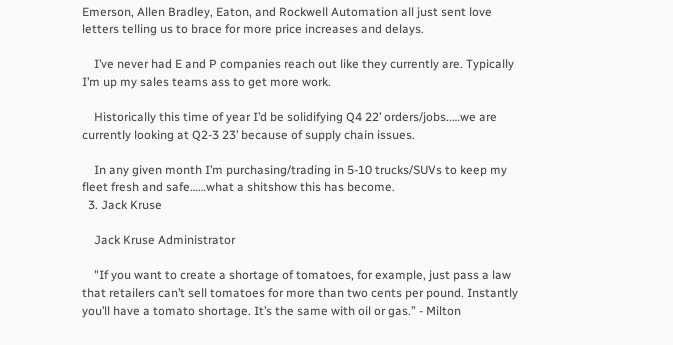Emerson, Allen Bradley, Eaton, and Rockwell Automation all just sent love letters telling us to brace for more price increases and delays.

    I’ve never had E and P companies reach out like they currently are. Typically I’m up my sales teams ass to get more work.

    Historically this time of year I’d be solidifying Q4 22’ orders/jobs..…we are currently looking at Q2-3 23’ because of supply chain issues.

    In any given month I’m purchasing/trading in 5-10 trucks/SUVs to keep my fleet fresh and safe……what a shitshow this has become.
  3. Jack Kruse

    Jack Kruse Administrator

    "If you want to create a shortage of tomatoes, for example, just pass a law that retailers can’t sell tomatoes for more than two cents per pound. Instantly you’ll have a tomato shortage. It’s the same with oil or gas.” - Milton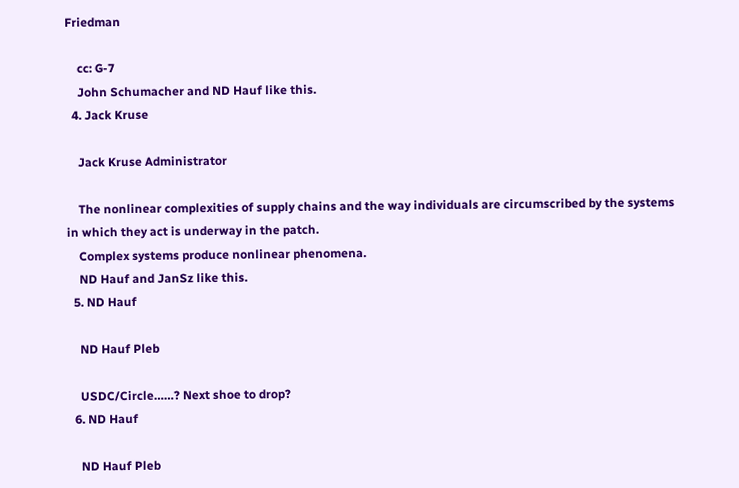Friedman

    cc: G-7
    John Schumacher and ND Hauf like this.
  4. Jack Kruse

    Jack Kruse Administrator

    The nonlinear complexities of supply chains and the way individuals are circumscribed by the systems in which they act is underway in the patch.
    Complex systems produce nonlinear phenomena.
    ND Hauf and JanSz like this.
  5. ND Hauf

    ND Hauf Pleb

    USDC/Circle……? Next shoe to drop?
  6. ND Hauf

    ND Hauf Pleb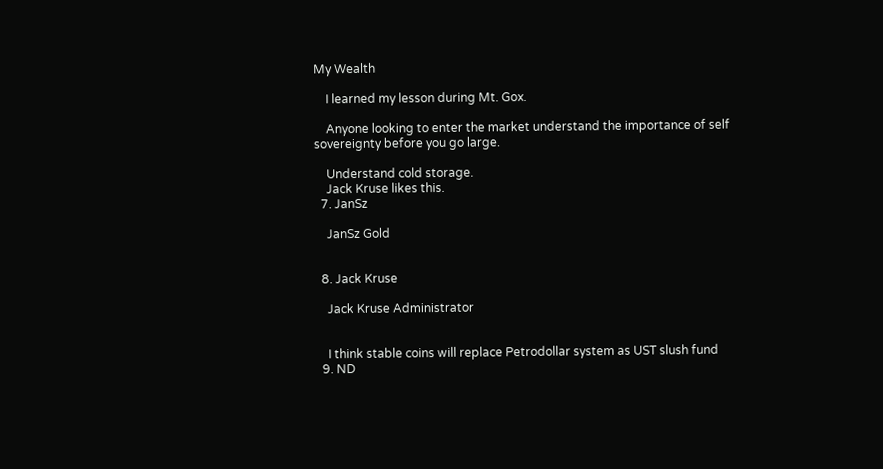My Wealth

    I learned my lesson during Mt. Gox.

    Anyone looking to enter the market understand the importance of self sovereignty before you go large.

    Understand cold storage.
    Jack Kruse likes this.
  7. JanSz

    JanSz Gold


  8. Jack Kruse

    Jack Kruse Administrator


    I think stable coins will replace Petrodollar system as UST slush fund
  9. ND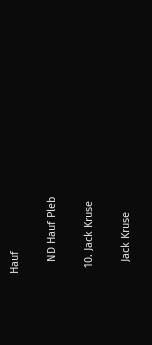Hauf

    ND Hauf Pleb

  10. Jack Kruse

    Jack Kruse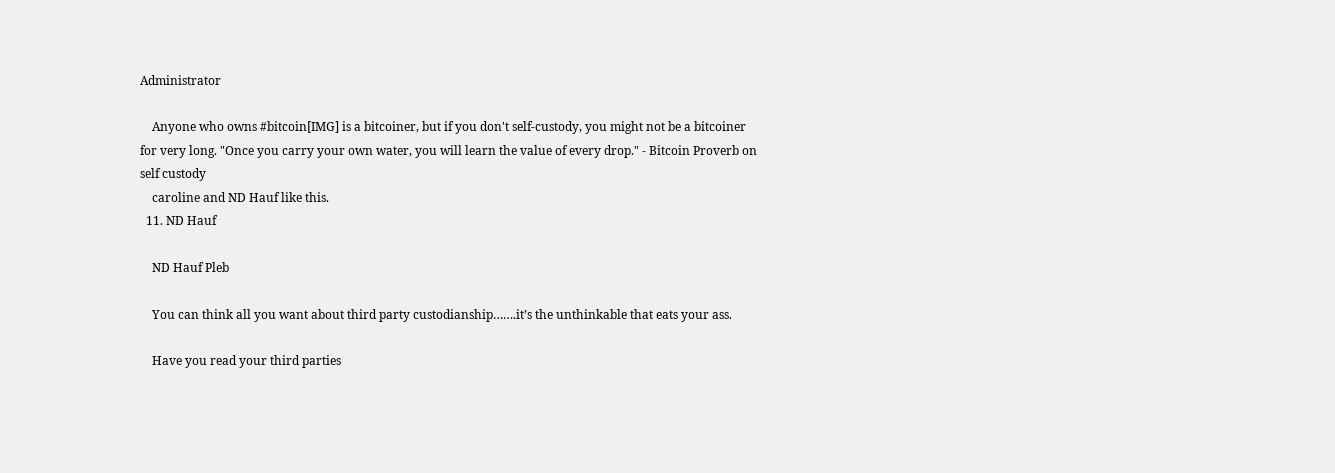Administrator

    Anyone who owns #bitcoin[IMG] is a bitcoiner, but if you don't self-custody, you might not be a bitcoiner for very long. "Once you carry your own water, you will learn the value of every drop." - Bitcoin Proverb on self custody
    caroline and ND Hauf like this.
  11. ND Hauf

    ND Hauf Pleb

    You can think all you want about third party custodianship…….it’s the unthinkable that eats your ass.

    Have you read your third parties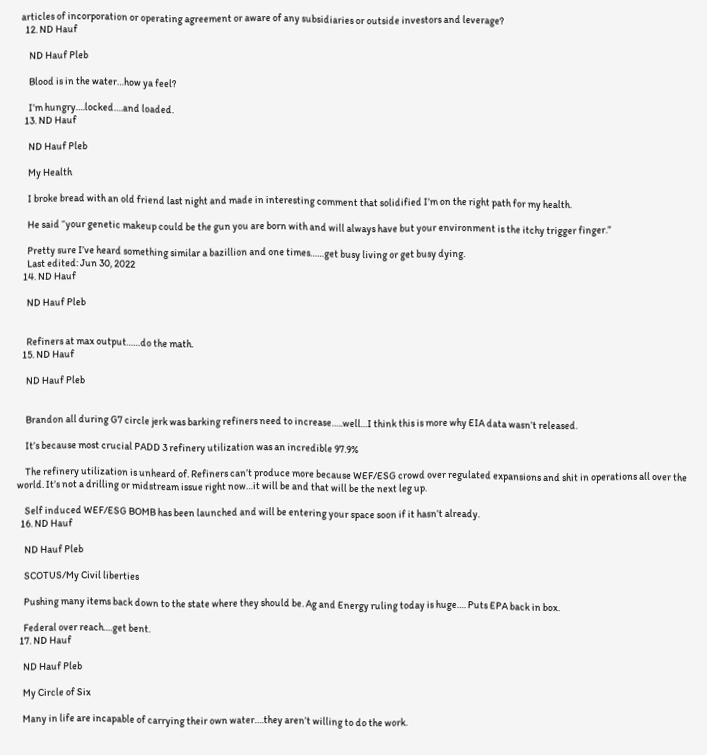articles of incorporation or operating agreement or aware of any subsidiaries or outside investors and leverage?
  12. ND Hauf

    ND Hauf Pleb

    Blood is in the water…how ya feel?

    I’m hungry….locked….and loaded.
  13. ND Hauf

    ND Hauf Pleb

    My Health

    I broke bread with an old friend last night and made in interesting comment that solidified I’m on the right path for my health.

    He said “your genetic makeup could be the gun you are born with and will always have but your environment is the itchy trigger finger.”

    Pretty sure I’ve heard something similar a bazillion and one times……get busy living or get busy dying.
    Last edited: Jun 30, 2022
  14. ND Hauf

    ND Hauf Pleb


    Refiners at max output……do the math.
  15. ND Hauf

    ND Hauf Pleb


    Brandon all during G7 circle jerk was barking refiners need to increase…..well…I think this is more why EIA data wasn’t released.

    It’s because most crucial PADD 3 refinery utilization was an incredible 97.9%

    The refinery utilization is unheard of. Refiners can’t produce more because WEF/ESG crowd over regulated expansions and shit in operations all over the world. It’s not a drilling or midstream issue right now…it will be and that will be the next leg up.

    Self induced WEF/ESG BOMB has been launched and will be entering your space soon if it hasn’t already.
  16. ND Hauf

    ND Hauf Pleb

    SCOTUS/My Civil liberties

    Pushing many items back down to the state where they should be. Ag and Energy ruling today is huge…. Puts EPA back in box.

    Federal over reach….get bent.
  17. ND Hauf

    ND Hauf Pleb

    My Circle of Six

    Many in life are incapable of carrying their own water….they aren’t willing to do the work.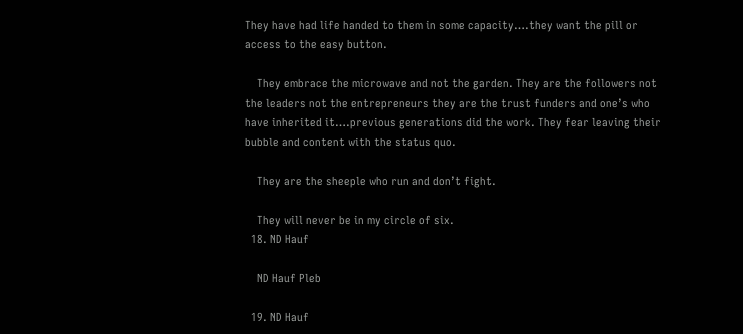They have had life handed to them in some capacity….they want the pill or access to the easy button.

    They embrace the microwave and not the garden. They are the followers not the leaders not the entrepreneurs they are the trust funders and one’s who have inherited it….previous generations did the work. They fear leaving their bubble and content with the status quo.

    They are the sheeple who run and don’t fight.

    They will never be in my circle of six.
  18. ND Hauf

    ND Hauf Pleb

  19. ND Hauf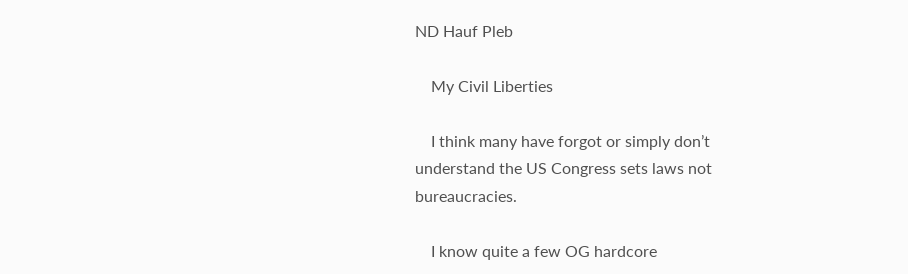ND Hauf Pleb

    My Civil Liberties

    I think many have forgot or simply don’t understand the US Congress sets laws not bureaucracies.

    I know quite a few OG hardcore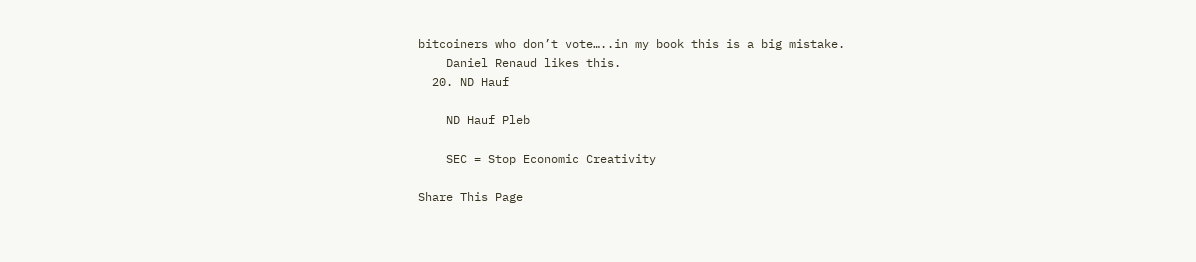bitcoiners who don’t vote…..in my book this is a big mistake.
    Daniel Renaud likes this.
  20. ND Hauf

    ND Hauf Pleb

    SEC = Stop Economic Creativity

Share This Page